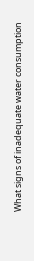What signs of inadequate water consumption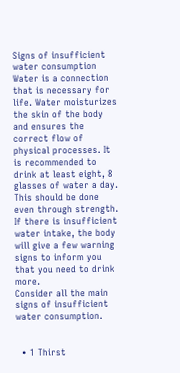Signs of insufficient water consumption Water is a connection that is necessary for life. Water moisturizes the skin of the body and ensures the correct flow of physical processes. It is recommended to drink at least eight, 8 glasses of water a day. This should be done even through strength. If there is insufficient water intake, the body will give a few warning signs to inform you that you need to drink more.
Consider all the main signs of insufficient water consumption.


  • 1 Thirst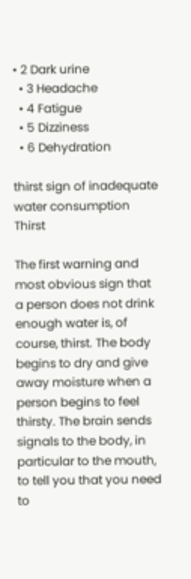• 2 Dark urine
  • 3 Headache
  • 4 Fatigue
  • 5 Dizziness
  • 6 Dehydration

thirst sign of inadequate water consumption Thirst

The first warning and most obvious sign that a person does not drink enough water is, of course, thirst. The body begins to dry and give away moisture when a person begins to feel thirsty. The brain sends signals to the body, in particular to the mouth, to tell you that you need to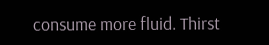consume more fluid. Thirst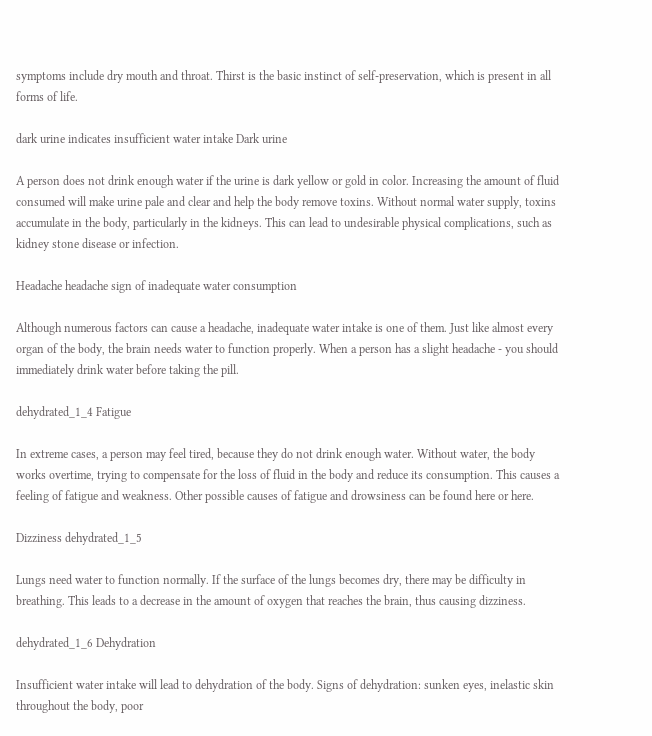symptoms include dry mouth and throat. Thirst is the basic instinct of self-preservation, which is present in all forms of life.

dark urine indicates insufficient water intake Dark urine

A person does not drink enough water if the urine is dark yellow or gold in color. Increasing the amount of fluid consumed will make urine pale and clear and help the body remove toxins. Without normal water supply, toxins accumulate in the body, particularly in the kidneys. This can lead to undesirable physical complications, such as kidney stone disease or infection.

Headache headache sign of inadequate water consumption

Although numerous factors can cause a headache, inadequate water intake is one of them. Just like almost every organ of the body, the brain needs water to function properly. When a person has a slight headache - you should immediately drink water before taking the pill.

dehydrated_1_4 Fatigue

In extreme cases, a person may feel tired, because they do not drink enough water. Without water, the body works overtime, trying to compensate for the loss of fluid in the body and reduce its consumption. This causes a feeling of fatigue and weakness. Other possible causes of fatigue and drowsiness can be found here or here.

Dizziness dehydrated_1_5

Lungs need water to function normally. If the surface of the lungs becomes dry, there may be difficulty in breathing. This leads to a decrease in the amount of oxygen that reaches the brain, thus causing dizziness.

dehydrated_1_6 Dehydration

Insufficient water intake will lead to dehydration of the body. Signs of dehydration: sunken eyes, inelastic skin throughout the body, poor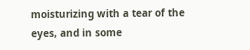moisturizing with a tear of the eyes, and in some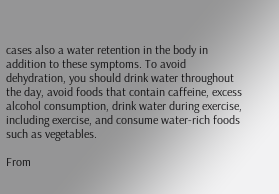cases also a water retention in the body in addition to these symptoms. To avoid dehydration, you should drink water throughout the day, avoid foods that contain caffeine, excess alcohol consumption, drink water during exercise, including exercise, and consume water-rich foods such as vegetables.

From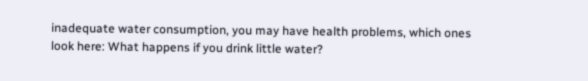inadequate water consumption, you may have health problems, which ones look here: What happens if you drink little water?